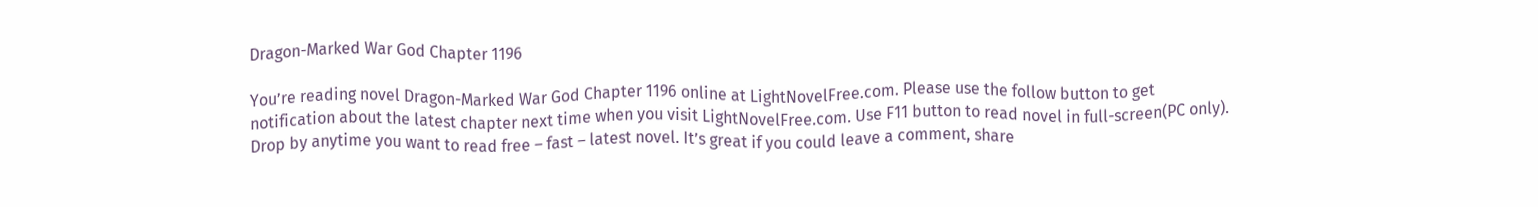Dragon-Marked War God Chapter 1196

You’re reading novel Dragon-Marked War God Chapter 1196 online at LightNovelFree.com. Please use the follow button to get notification about the latest chapter next time when you visit LightNovelFree.com. Use F11 button to read novel in full-screen(PC only). Drop by anytime you want to read free – fast – latest novel. It’s great if you could leave a comment, share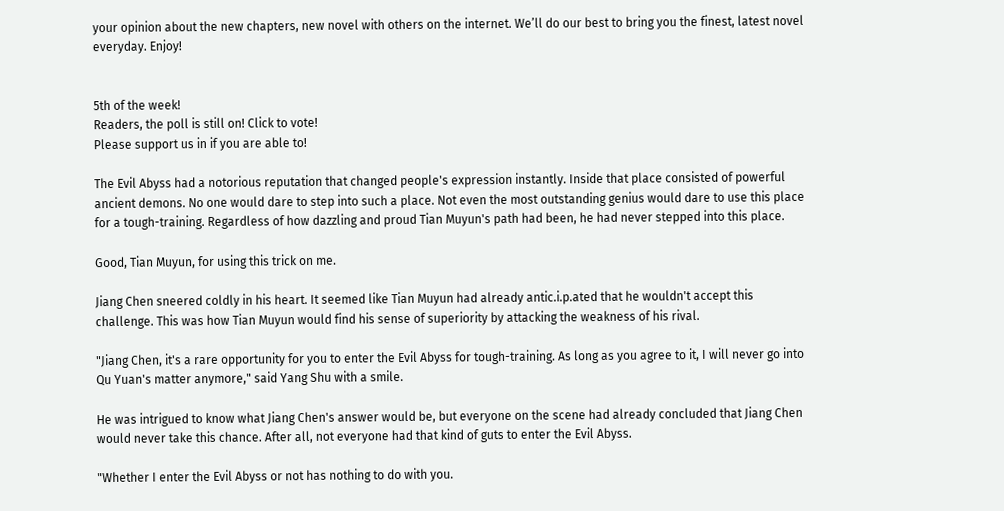your opinion about the new chapters, new novel with others on the internet. We’ll do our best to bring you the finest, latest novel everyday. Enjoy!


5th of the week!
Readers, the poll is still on! Click to vote!
Please support us in if you are able to!

The Evil Abyss had a notorious reputation that changed people's expression instantly. Inside that place consisted of powerful ancient demons. No one would dare to step into such a place. Not even the most outstanding genius would dare to use this place for a tough-training. Regardless of how dazzling and proud Tian Muyun's path had been, he had never stepped into this place.

Good, Tian Muyun, for using this trick on me.

Jiang Chen sneered coldly in his heart. It seemed like Tian Muyun had already antic.i.p.ated that he wouldn't accept this challenge. This was how Tian Muyun would find his sense of superiority by attacking the weakness of his rival.

"Jiang Chen, it's a rare opportunity for you to enter the Evil Abyss for tough-training. As long as you agree to it, I will never go into Qu Yuan's matter anymore," said Yang Shu with a smile.

He was intrigued to know what Jiang Chen's answer would be, but everyone on the scene had already concluded that Jiang Chen would never take this chance. After all, not everyone had that kind of guts to enter the Evil Abyss.

"Whether I enter the Evil Abyss or not has nothing to do with you.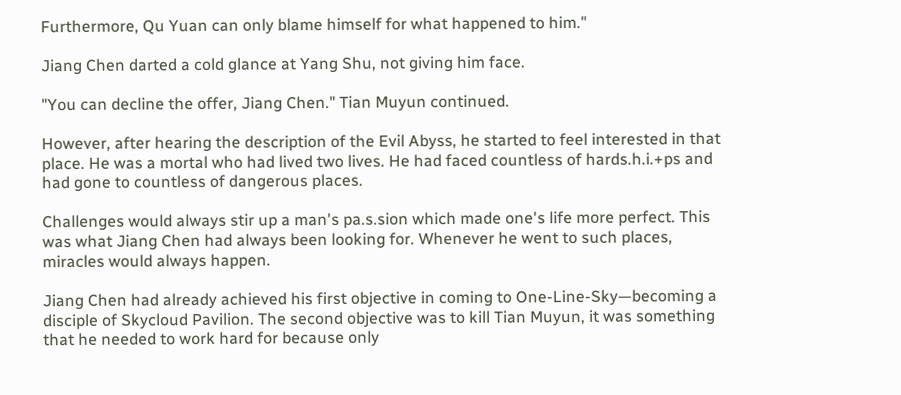Furthermore, Qu Yuan can only blame himself for what happened to him."

Jiang Chen darted a cold glance at Yang Shu, not giving him face.

"You can decline the offer, Jiang Chen." Tian Muyun continued.

However, after hearing the description of the Evil Abyss, he started to feel interested in that place. He was a mortal who had lived two lives. He had faced countless of hards.h.i.+ps and had gone to countless of dangerous places.

Challenges would always stir up a man's pa.s.sion which made one's life more perfect. This was what Jiang Chen had always been looking for. Whenever he went to such places, miracles would always happen.

Jiang Chen had already achieved his first objective in coming to One-Line-Sky—becoming a disciple of Skycloud Pavilion. The second objective was to kill Tian Muyun, it was something that he needed to work hard for because only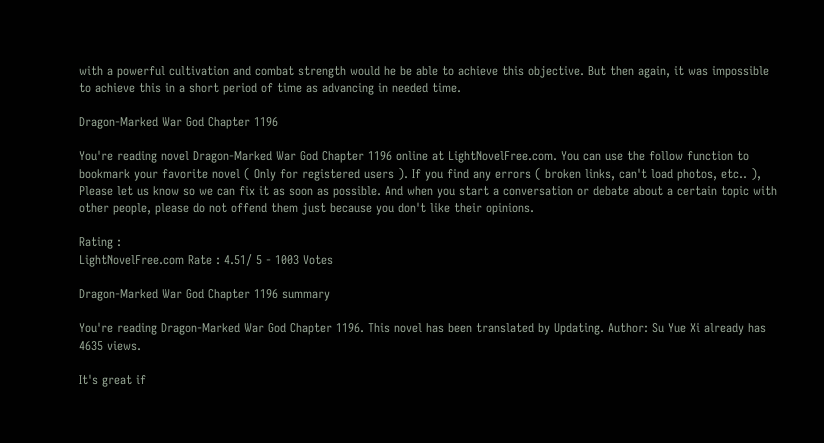with a powerful cultivation and combat strength would he be able to achieve this objective. But then again, it was impossible to achieve this in a short period of time as advancing in needed time.

Dragon-Marked War God Chapter 1196

You're reading novel Dragon-Marked War God Chapter 1196 online at LightNovelFree.com. You can use the follow function to bookmark your favorite novel ( Only for registered users ). If you find any errors ( broken links, can't load photos, etc.. ), Please let us know so we can fix it as soon as possible. And when you start a conversation or debate about a certain topic with other people, please do not offend them just because you don't like their opinions.

Rating :
LightNovelFree.com Rate : 4.51/ 5 - 1003 Votes

Dragon-Marked War God Chapter 1196 summary

You're reading Dragon-Marked War God Chapter 1196. This novel has been translated by Updating. Author: Su Yue Xi already has 4635 views.

It's great if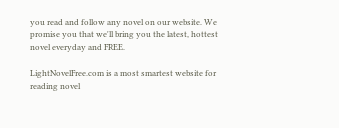you read and follow any novel on our website. We promise you that we'll bring you the latest, hottest novel everyday and FREE.

LightNovelFree.com is a most smartest website for reading novel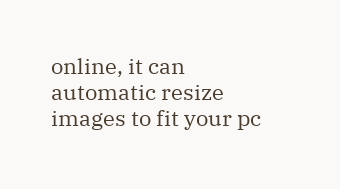online, it can automatic resize images to fit your pc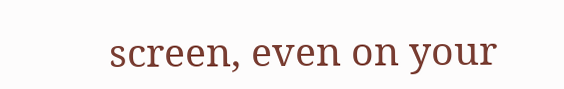screen, even on your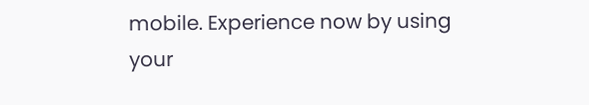mobile. Experience now by using your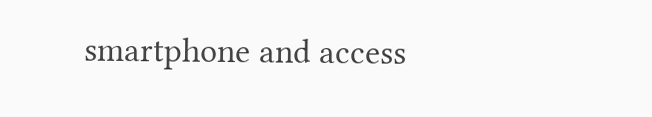smartphone and access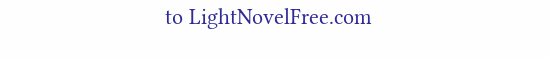to LightNovelFree.com